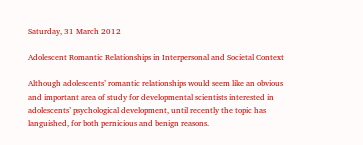Saturday, 31 March 2012

Adolescent Romantic Relationships in Interpersonal and Societal Context

Although adolescents’ romantic relationships would seem like an obvious and important area of study for developmental scientists interested in adolescents’ psychological development, until recently the topic has languished, for both pernicious and benign reasons.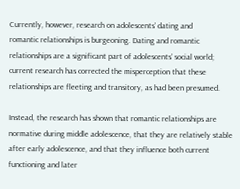Currently, however, research on adolescents’ dating and
romantic relationships is burgeoning. Dating and romantic relationships are a significant part of adolescents’ social world; current research has corrected the misperception that these relationships are fleeting and transitory, as had been presumed.

Instead, the research has shown that romantic relationships are normative during middle adolescence, that they are relatively stable after early adolescence, and that they influence both current functioning and later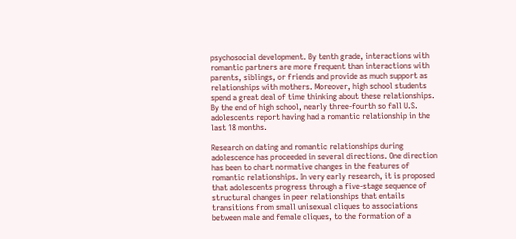psychosocial development. By tenth grade, interactions with romantic partners are more frequent than interactions with parents, siblings, or friends and provide as much support as relationships with mothers. Moreover, high school students spend a great deal of time thinking about these relationships. By the end of high school, nearly three-fourth so fall U.S. adolescents report having had a romantic relationship in the last 18 months.

Research on dating and romantic relationships during adolescence has proceeded in several directions. One direction has been to chart normative changes in the features of romantic relationships. In very early research, it is proposed that adolescents progress through a five-stage sequence of structural changes in peer relationships that entails transitions from small unisexual cliques to associations between male and female cliques, to the formation of a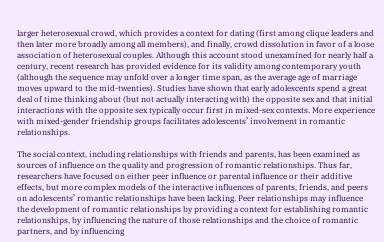larger heterosexual crowd, which provides a context for dating (first among clique leaders and then later more broadly among all members), and finally, crowd dissolution in favor of a loose association of heterosexual couples. Although this account stood unexamined for nearly half a century, recent research has provided evidence for its validity among contemporary youth (although the sequence may unfold over a longer time span, as the average age of marriage moves upward to the mid-twenties). Studies have shown that early adolescents spend a great deal of time thinking about (but not actually interacting with) the opposite sex and that initial interactions with the opposite sex typically occur first in mixed-sex contexts. More experience with mixed-gender friendship groups facilitates adolescents’ involvement in romantic relationships.

The social context, including relationships with friends and parents, has been examined as sources of influence on the quality and progression of romantic relationships. Thus far, researchers have focused on either peer influence or parental influence or their additive effects, but more complex models of the interactive influences of parents, friends, and peers on adolescents’ romantic relationships have been lacking. Peer relationships may influence the development of romantic relationships by providing a context for establishing romantic relationships, by influencing the nature of those relationships and the choice of romantic partners, and by influencing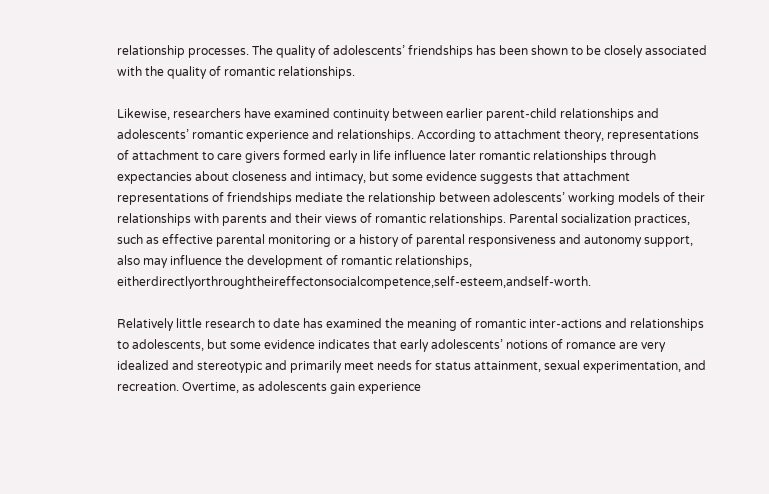relationship processes. The quality of adolescents’ friendships has been shown to be closely associated with the quality of romantic relationships.

Likewise, researchers have examined continuity between earlier parent-child relationships and adolescents’ romantic experience and relationships. According to attachment theory, representations of attachment to care givers formed early in life influence later romantic relationships through expectancies about closeness and intimacy, but some evidence suggests that attachment representations of friendships mediate the relationship between adolescents’ working models of their relationships with parents and their views of romantic relationships. Parental socialization practices, such as effective parental monitoring or a history of parental responsiveness and autonomy support, also may influence the development of romantic relationships, eitherdirectlyorthroughtheireffectonsocialcompetence,self-esteem,andself-worth.

Relatively little research to date has examined the meaning of romantic inter-actions and relationships to adolescents, but some evidence indicates that early adolescents’ notions of romance are very idealized and stereotypic and primarily meet needs for status attainment, sexual experimentation, and recreation. Overtime, as adolescents gain experience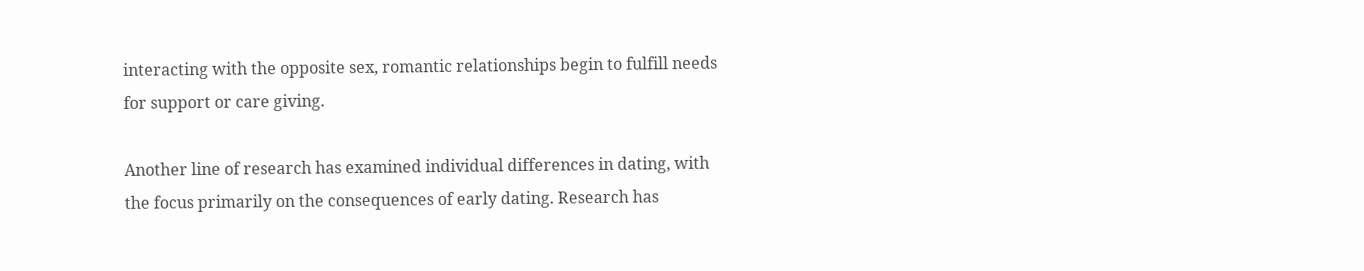interacting with the opposite sex, romantic relationships begin to fulfill needs for support or care giving.

Another line of research has examined individual differences in dating, with the focus primarily on the consequences of early dating. Research has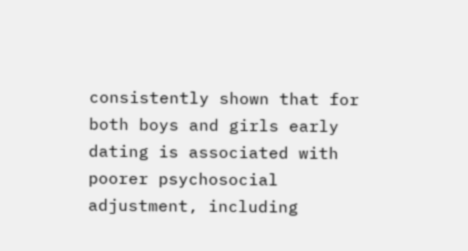consistently shown that for both boys and girls early dating is associated with poorer psychosocial adjustment, including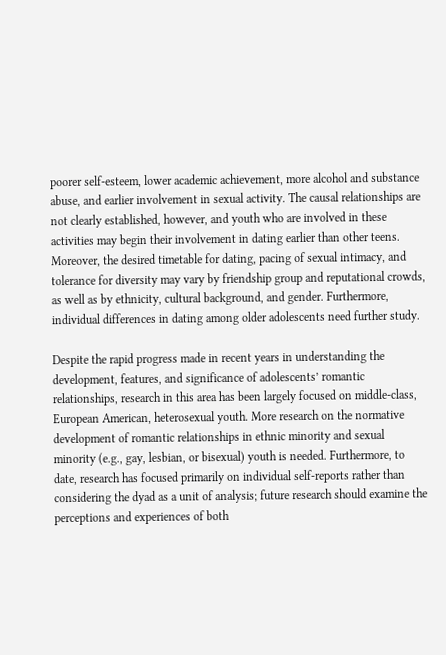poorer self-esteem, lower academic achievement, more alcohol and substance abuse, and earlier involvement in sexual activity. The causal relationships are not clearly established, however, and youth who are involved in these activities may begin their involvement in dating earlier than other teens. Moreover, the desired timetable for dating, pacing of sexual intimacy, and tolerance for diversity may vary by friendship group and reputational crowds, as well as by ethnicity, cultural background, and gender. Furthermore, individual differences in dating among older adolescents need further study.

Despite the rapid progress made in recent years in understanding the development, features, and significance of adolescents’ romantic relationships, research in this area has been largely focused on middle-class, European American, heterosexual youth. More research on the normative development of romantic relationships in ethnic minority and sexual minority (e.g., gay, lesbian, or bisexual) youth is needed. Furthermore, to date, research has focused primarily on individual self-reports rather than considering the dyad as a unit of analysis; future research should examine the perceptions and experiences of both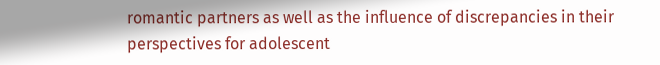romantic partners as well as the influence of discrepancies in their perspectives for adolescent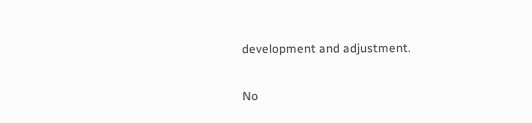development and adjustment.

No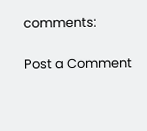comments:

Post a Comment